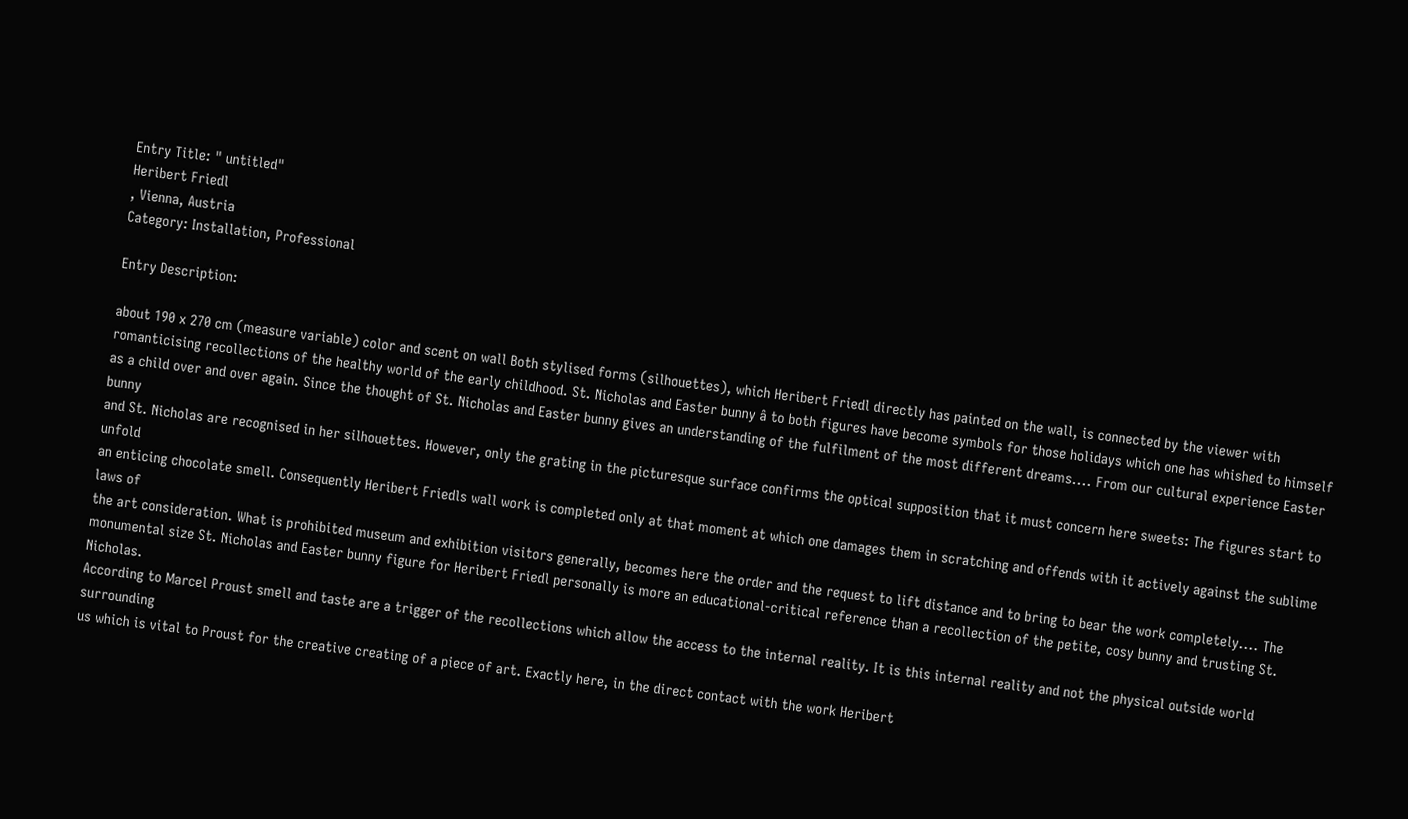Entry Title: " untitled"
Heribert Friedl
, Vienna, Austria
Category: Installation, Professional

Entry Description:

about 190 x 270 cm (measure variable) color and scent on wall Both stylised forms (silhouettes), which Heribert Friedl directly has painted on the wall, is connected by the viewer with
romanticising recollections of the healthy world of the early childhood. St. Nicholas and Easter bunny â to both figures have become symbols for those holidays which one has whished to himself
as a child over and over again. Since the thought of St. Nicholas and Easter bunny gives an understanding of the fulfilment of the most different dreams.... From our cultural experience Easter bunny
and St. Nicholas are recognised in her silhouettes. However, only the grating in the picturesque surface confirms the optical supposition that it must concern here sweets: The figures start to unfold
an enticing chocolate smell. Consequently Heribert Friedls wall work is completed only at that moment at which one damages them in scratching and offends with it actively against the sublime laws of
the art consideration. What is prohibited museum and exhibition visitors generally, becomes here the order and the request to lift distance and to bring to bear the work completely.... The
monumental size St. Nicholas and Easter bunny figure for Heribert Friedl personally is more an educational-critical reference than a recollection of the petite, cosy bunny and trusting St. Nicholas.
According to Marcel Proust smell and taste are a trigger of the recollections which allow the access to the internal reality. It is this internal reality and not the physical outside world surrounding
us which is vital to Proust for the creative creating of a piece of art. Exactly here, in the direct contact with the work Heribert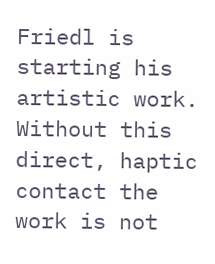Friedl is starting his artistic work. Without this direct, haptic
contact the work is not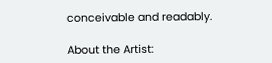conceivable and readably.

About the Artist: